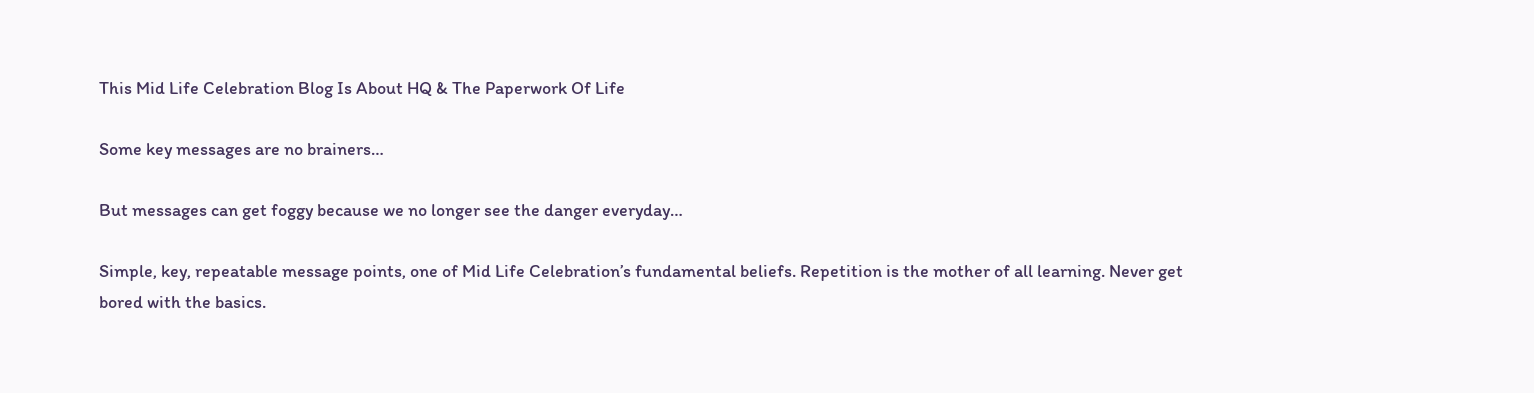This Mid Life Celebration Blog Is About HQ & The Paperwork Of Life

Some key messages are no brainers…

But messages can get foggy because we no longer see the danger everyday…

Simple, key, repeatable message points, one of Mid Life Celebration’s fundamental beliefs. Repetition is the mother of all learning. Never get bored with the basics.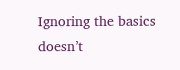Ignoring the basics doesn’t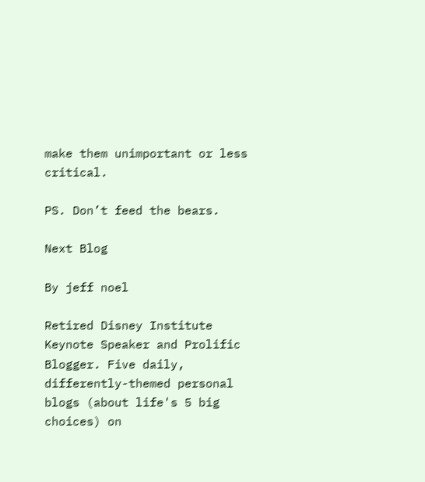make them unimportant or less critical.

PS. Don’t feed the bears.

Next Blog

By jeff noel

Retired Disney Institute Keynote Speaker and Prolific Blogger. Five daily, differently-themed personal blogs (about life's 5 big choices) on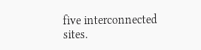five interconnected sites.